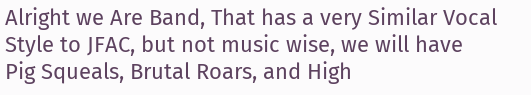Alright we Are Band, That has a very Similar Vocal Style to JFAC, but not music wise, we will have Pig Squeals, Brutal Roars, and High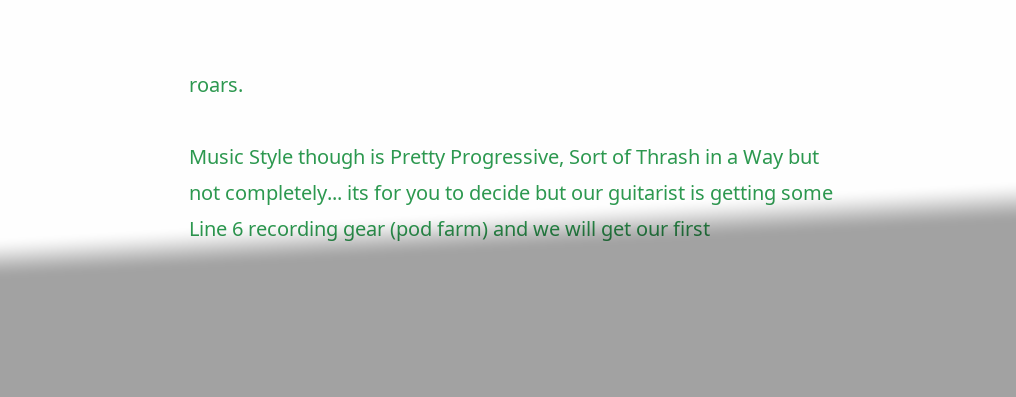roars.

Music Style though is Pretty Progressive, Sort of Thrash in a Way but not completely... its for you to decide but our guitarist is getting some Line 6 recording gear (pod farm) and we will get our first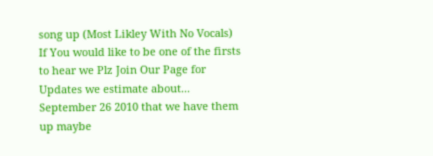song up (Most Likley With No Vocals)
If You would like to be one of the firsts to hear we Plz Join Our Page for Updates we estimate about... September 26 2010 that we have them up maybe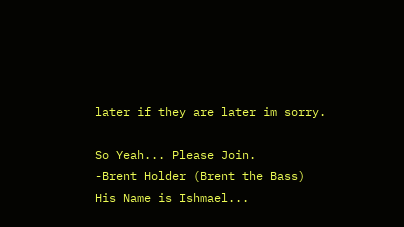later if they are later im sorry.

So Yeah... Please Join.
-Brent Holder (Brent the Bass)
His Name is Ishmael...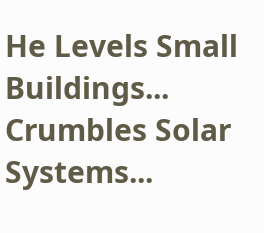He Levels Small Buildings... Crumbles Solar Systems...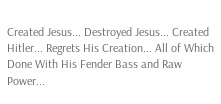Created Jesus... Destroyed Jesus... Created Hitler... Regrets His Creation... All of Which Done With His Fender Bass and Raw Power...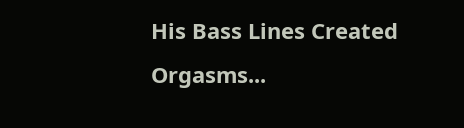His Bass Lines Created Orgasms...